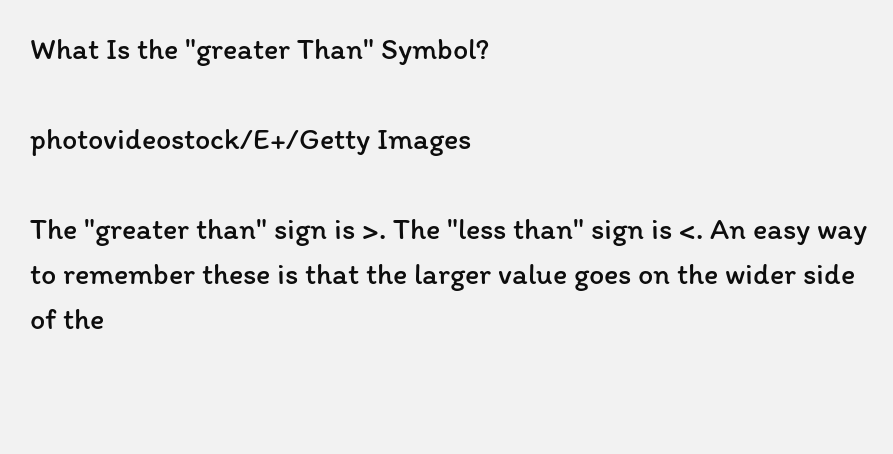What Is the "greater Than" Symbol?

photovideostock/E+/Getty Images

The "greater than" sign is >. The "less than" sign is <. An easy way to remember these is that the larger value goes on the wider side of the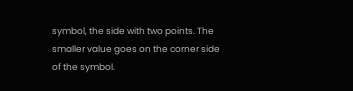symbol, the side with two points. The smaller value goes on the corner side of the symbol.